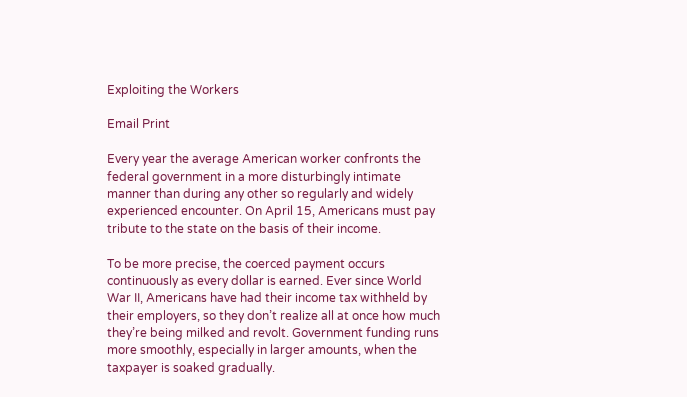Exploiting the Workers

Email Print

Every year the average American worker confronts the federal government in a more disturbingly intimate manner than during any other so regularly and widely experienced encounter. On April 15, Americans must pay tribute to the state on the basis of their income.

To be more precise, the coerced payment occurs continuously as every dollar is earned. Ever since World War II, Americans have had their income tax withheld by their employers, so they don’t realize all at once how much they’re being milked and revolt. Government funding runs more smoothly, especially in larger amounts, when the taxpayer is soaked gradually.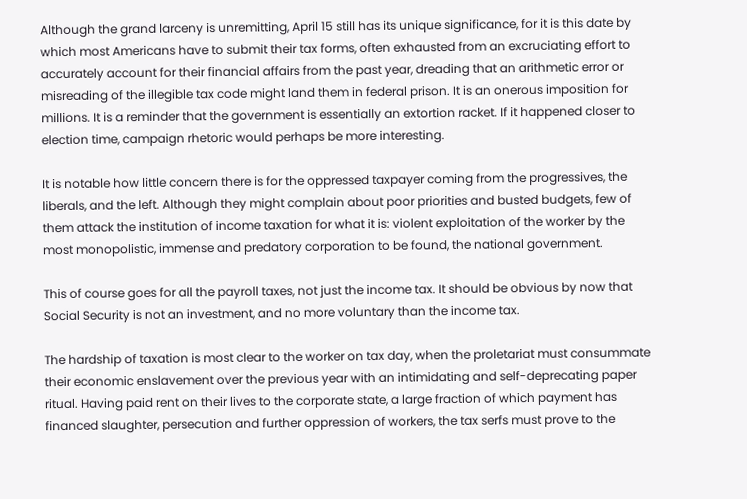Although the grand larceny is unremitting, April 15 still has its unique significance, for it is this date by which most Americans have to submit their tax forms, often exhausted from an excruciating effort to accurately account for their financial affairs from the past year, dreading that an arithmetic error or misreading of the illegible tax code might land them in federal prison. It is an onerous imposition for millions. It is a reminder that the government is essentially an extortion racket. If it happened closer to election time, campaign rhetoric would perhaps be more interesting.

It is notable how little concern there is for the oppressed taxpayer coming from the progressives, the liberals, and the left. Although they might complain about poor priorities and busted budgets, few of them attack the institution of income taxation for what it is: violent exploitation of the worker by the most monopolistic, immense and predatory corporation to be found, the national government.

This of course goes for all the payroll taxes, not just the income tax. It should be obvious by now that Social Security is not an investment, and no more voluntary than the income tax.

The hardship of taxation is most clear to the worker on tax day, when the proletariat must consummate their economic enslavement over the previous year with an intimidating and self-deprecating paper ritual. Having paid rent on their lives to the corporate state, a large fraction of which payment has financed slaughter, persecution and further oppression of workers, the tax serfs must prove to the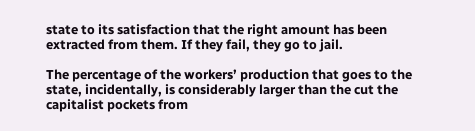state to its satisfaction that the right amount has been extracted from them. If they fail, they go to jail.

The percentage of the workers’ production that goes to the state, incidentally, is considerably larger than the cut the capitalist pockets from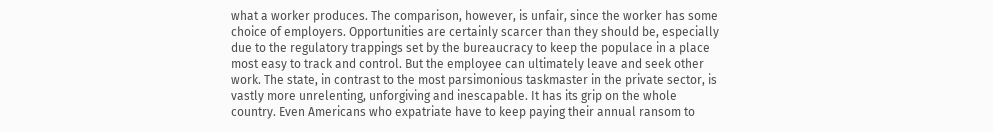what a worker produces. The comparison, however, is unfair, since the worker has some choice of employers. Opportunities are certainly scarcer than they should be, especially due to the regulatory trappings set by the bureaucracy to keep the populace in a place most easy to track and control. But the employee can ultimately leave and seek other work. The state, in contrast to the most parsimonious taskmaster in the private sector, is vastly more unrelenting, unforgiving and inescapable. It has its grip on the whole country. Even Americans who expatriate have to keep paying their annual ransom to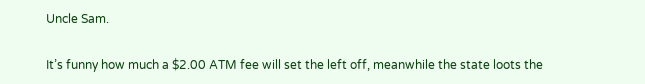Uncle Sam.

It’s funny how much a $2.00 ATM fee will set the left off, meanwhile the state loots the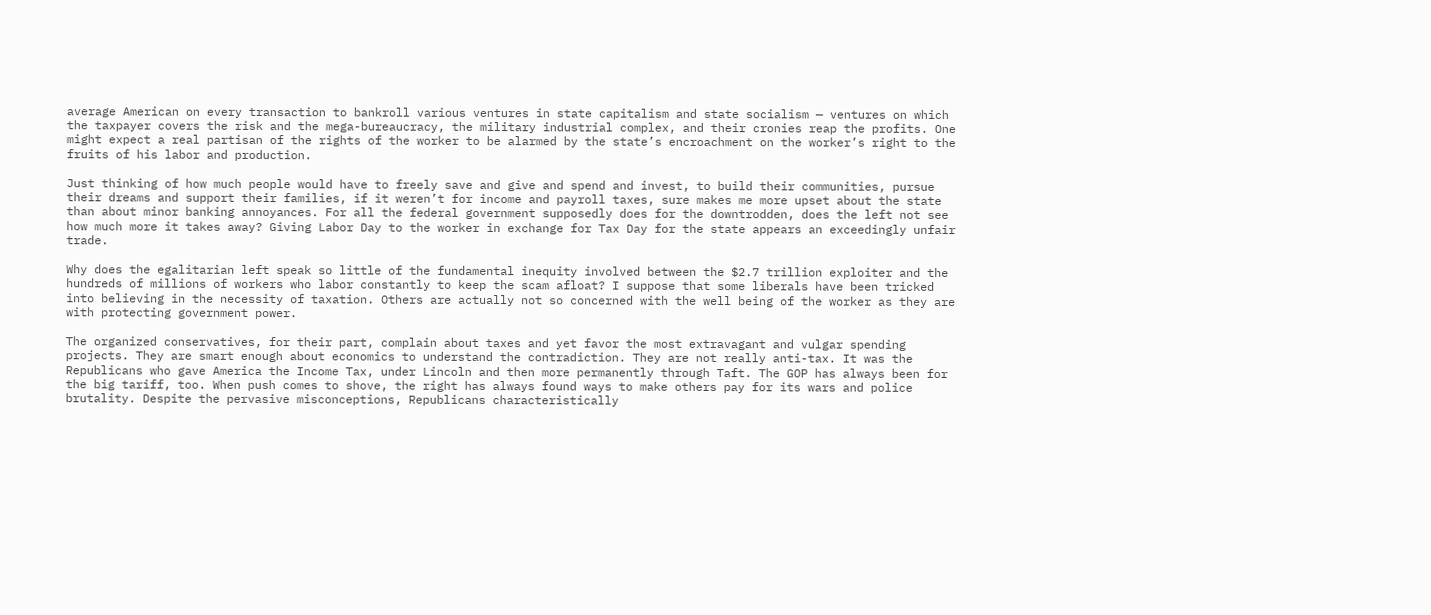average American on every transaction to bankroll various ventures in state capitalism and state socialism — ventures on which the taxpayer covers the risk and the mega-bureaucracy, the military industrial complex, and their cronies reap the profits. One might expect a real partisan of the rights of the worker to be alarmed by the state’s encroachment on the worker’s right to the fruits of his labor and production.

Just thinking of how much people would have to freely save and give and spend and invest, to build their communities, pursue their dreams and support their families, if it weren’t for income and payroll taxes, sure makes me more upset about the state than about minor banking annoyances. For all the federal government supposedly does for the downtrodden, does the left not see how much more it takes away? Giving Labor Day to the worker in exchange for Tax Day for the state appears an exceedingly unfair trade.

Why does the egalitarian left speak so little of the fundamental inequity involved between the $2.7 trillion exploiter and the hundreds of millions of workers who labor constantly to keep the scam afloat? I suppose that some liberals have been tricked into believing in the necessity of taxation. Others are actually not so concerned with the well being of the worker as they are with protecting government power.

The organized conservatives, for their part, complain about taxes and yet favor the most extravagant and vulgar spending projects. They are smart enough about economics to understand the contradiction. They are not really anti-tax. It was the Republicans who gave America the Income Tax, under Lincoln and then more permanently through Taft. The GOP has always been for the big tariff, too. When push comes to shove, the right has always found ways to make others pay for its wars and police brutality. Despite the pervasive misconceptions, Republicans characteristically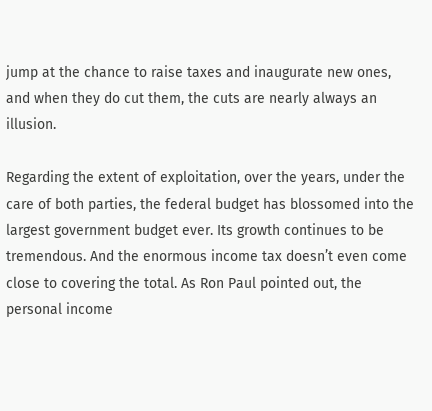jump at the chance to raise taxes and inaugurate new ones, and when they do cut them, the cuts are nearly always an illusion.

Regarding the extent of exploitation, over the years, under the care of both parties, the federal budget has blossomed into the largest government budget ever. Its growth continues to be tremendous. And the enormous income tax doesn’t even come close to covering the total. As Ron Paul pointed out, the personal income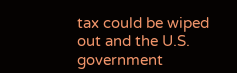tax could be wiped out and the U.S. government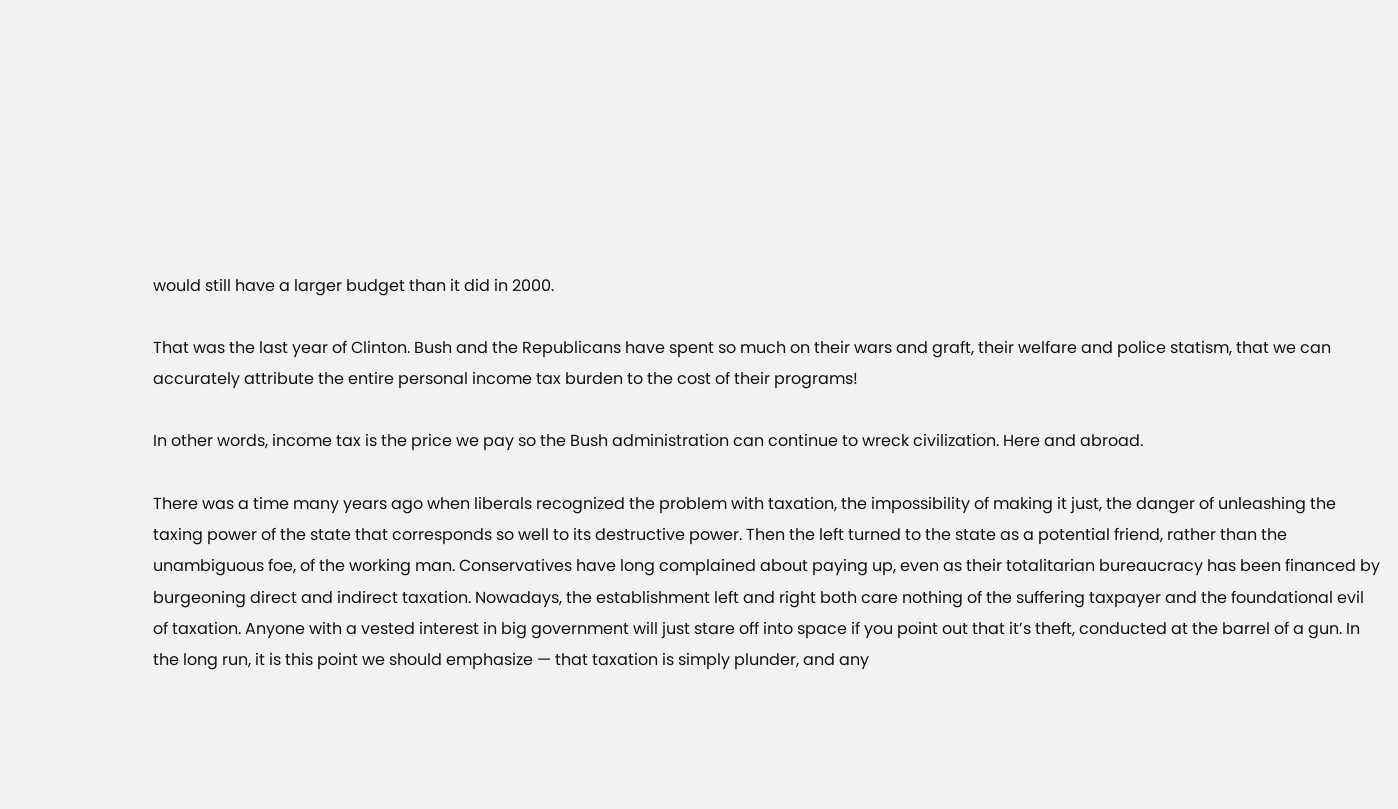would still have a larger budget than it did in 2000.

That was the last year of Clinton. Bush and the Republicans have spent so much on their wars and graft, their welfare and police statism, that we can accurately attribute the entire personal income tax burden to the cost of their programs!

In other words, income tax is the price we pay so the Bush administration can continue to wreck civilization. Here and abroad.

There was a time many years ago when liberals recognized the problem with taxation, the impossibility of making it just, the danger of unleashing the taxing power of the state that corresponds so well to its destructive power. Then the left turned to the state as a potential friend, rather than the unambiguous foe, of the working man. Conservatives have long complained about paying up, even as their totalitarian bureaucracy has been financed by burgeoning direct and indirect taxation. Nowadays, the establishment left and right both care nothing of the suffering taxpayer and the foundational evil of taxation. Anyone with a vested interest in big government will just stare off into space if you point out that it’s theft, conducted at the barrel of a gun. In the long run, it is this point we should emphasize — that taxation is simply plunder, and any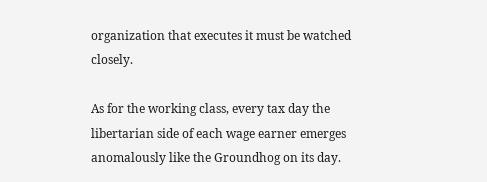organization that executes it must be watched closely.

As for the working class, every tax day the libertarian side of each wage earner emerges anomalously like the Groundhog on its day.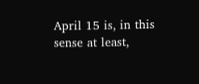April 15 is, in this sense at least,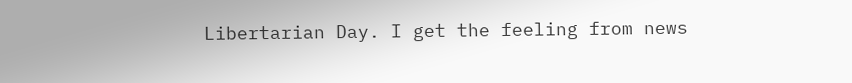Libertarian Day. I get the feeling from news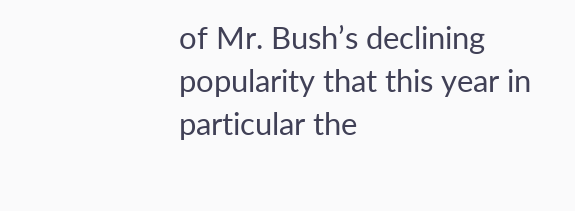of Mr. Bush’s declining popularity that this year in particular the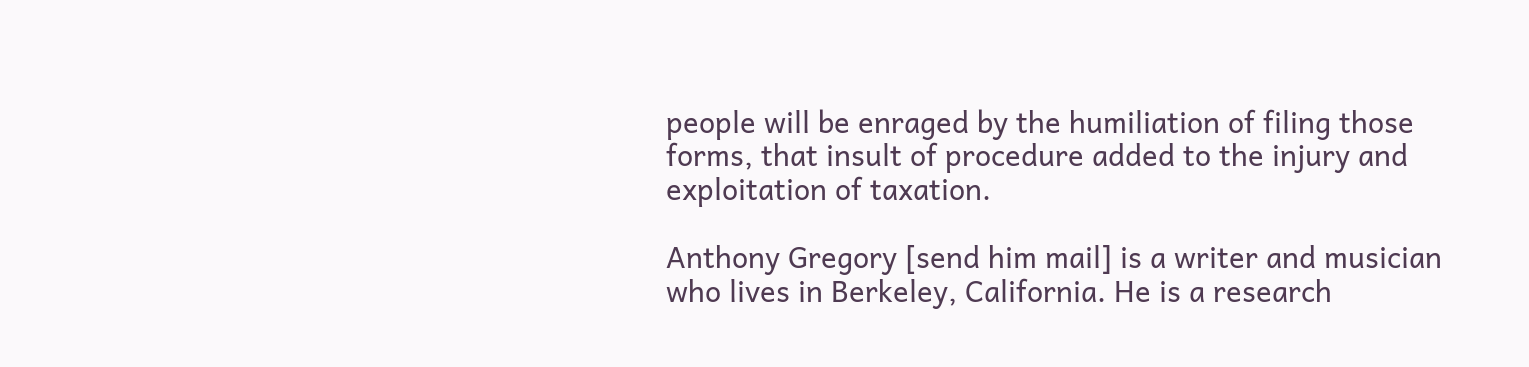people will be enraged by the humiliation of filing those forms, that insult of procedure added to the injury and exploitation of taxation.

Anthony Gregory [send him mail] is a writer and musician who lives in Berkeley, California. He is a research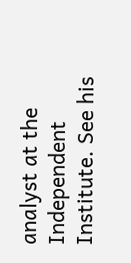analyst at the Independent Institute. See his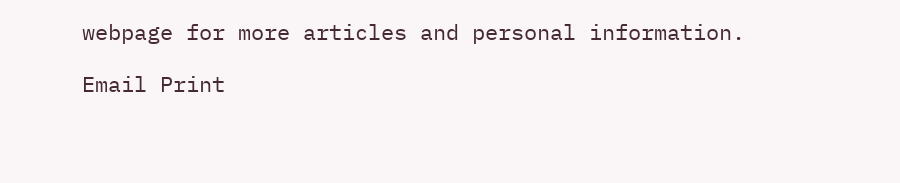webpage for more articles and personal information.

Email Print